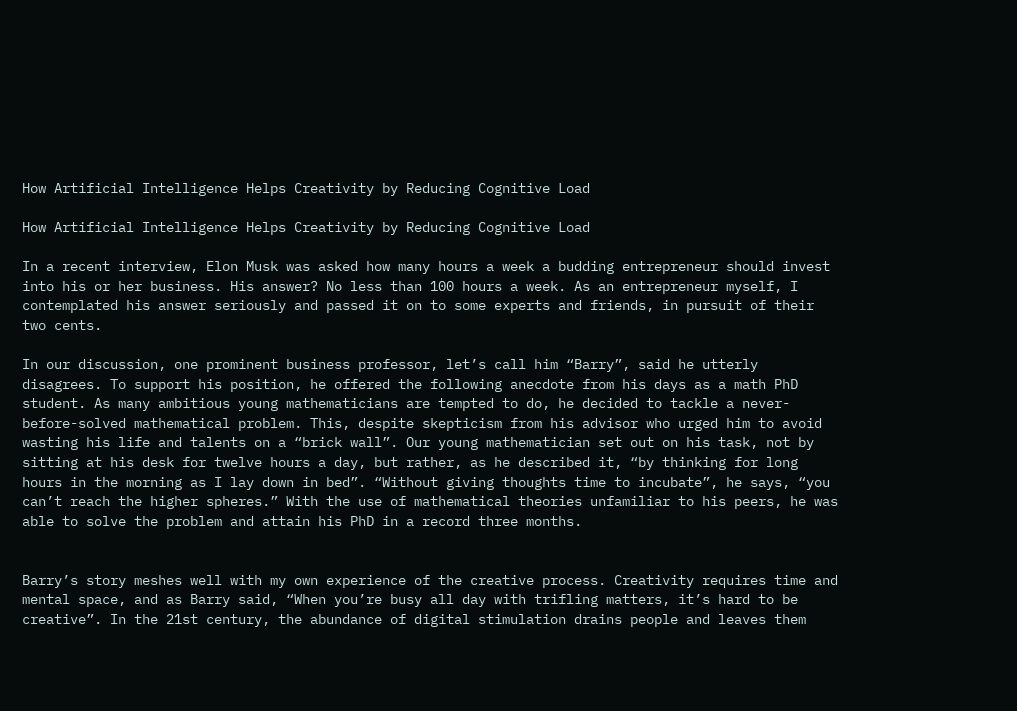How Artificial Intelligence Helps Creativity by Reducing Cognitive Load

How Artificial Intelligence Helps Creativity by Reducing Cognitive Load

In a recent interview, Elon Musk was asked how many hours a week a budding entrepreneur should invest into his or her business. His answer? No less than 100 hours a week. As an entrepreneur myself, I contemplated his answer seriously and passed it on to some experts and friends, in pursuit of their two cents.

In our discussion, one prominent business professor, let’s call him “Barry”, said he utterly disagrees. To support his position, he offered the following anecdote from his days as a math PhD student. As many ambitious young mathematicians are tempted to do, he decided to tackle a never-before-solved mathematical problem. This, despite skepticism from his advisor who urged him to avoid wasting his life and talents on a “brick wall”. Our young mathematician set out on his task, not by sitting at his desk for twelve hours a day, but rather, as he described it, “by thinking for long hours in the morning as I lay down in bed”. “Without giving thoughts time to incubate”, he says, “you can’t reach the higher spheres.” With the use of mathematical theories unfamiliar to his peers, he was able to solve the problem and attain his PhD in a record three months.


Barry’s story meshes well with my own experience of the creative process. Creativity requires time and mental space, and as Barry said, “When you’re busy all day with trifling matters, it’s hard to be creative”. In the 21st century, the abundance of digital stimulation drains people and leaves them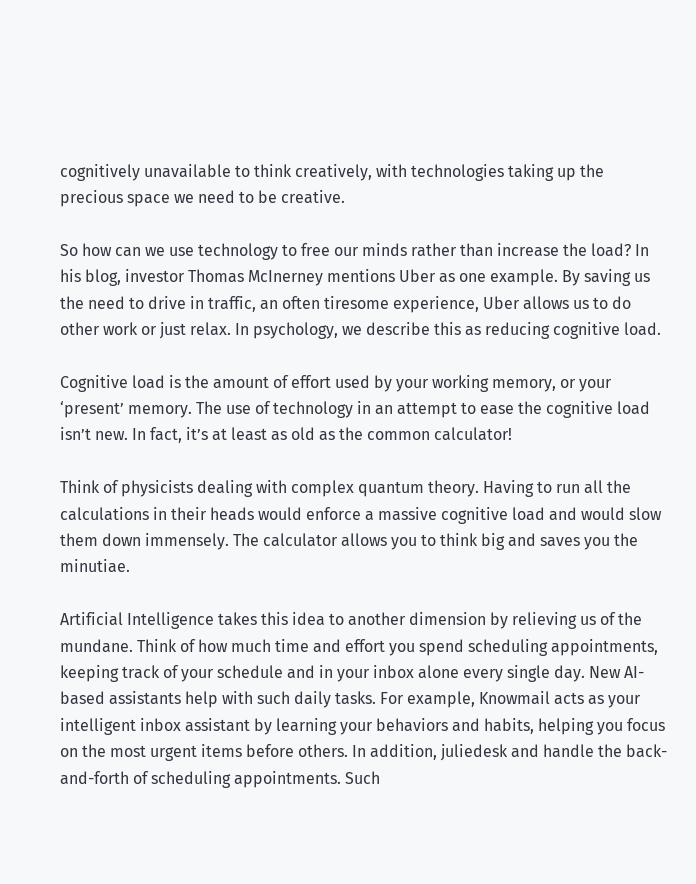cognitively unavailable to think creatively, with technologies taking up the precious space we need to be creative.

So how can we use technology to free our minds rather than increase the load? In his blog, investor Thomas McInerney mentions Uber as one example. By saving us the need to drive in traffic, an often tiresome experience, Uber allows us to do other work or just relax. In psychology, we describe this as reducing cognitive load.

Cognitive load is the amount of effort used by your working memory, or your ‘present’ memory. The use of technology in an attempt to ease the cognitive load isn’t new. In fact, it’s at least as old as the common calculator!

Think of physicists dealing with complex quantum theory. Having to run all the calculations in their heads would enforce a massive cognitive load and would slow them down immensely. The calculator allows you to think big and saves you the minutiae.

Artificial Intelligence takes this idea to another dimension by relieving us of the mundane. Think of how much time and effort you spend scheduling appointments, keeping track of your schedule and in your inbox alone every single day. New AI-based assistants help with such daily tasks. For example, Knowmail acts as your intelligent inbox assistant by learning your behaviors and habits, helping you focus on the most urgent items before others. In addition, juliedesk and handle the back-and-forth of scheduling appointments. Such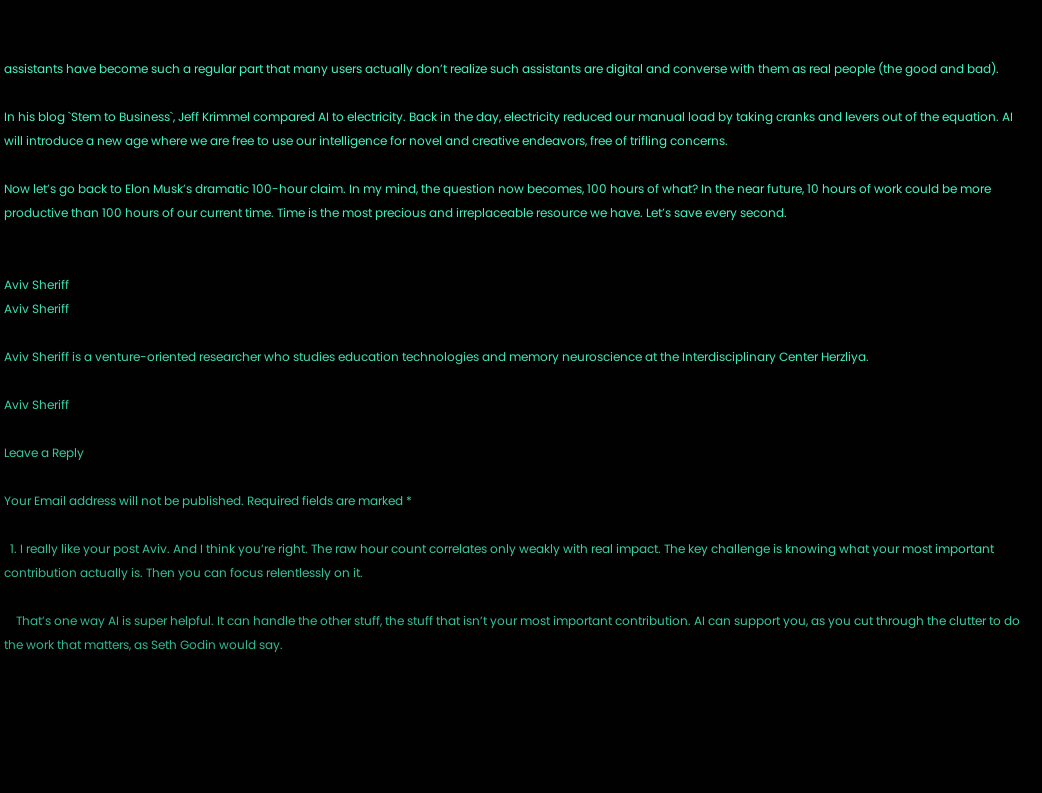assistants have become such a regular part that many users actually don’t realize such assistants are digital and converse with them as real people (the good and bad).

In his blog `Stem to Business`, Jeff Krimmel compared AI to electricity. Back in the day, electricity reduced our manual load by taking cranks and levers out of the equation. AI will introduce a new age where we are free to use our intelligence for novel and creative endeavors, free of trifling concerns.

Now let’s go back to Elon Musk’s dramatic 100-hour claim. In my mind, the question now becomes, 100 hours of what? In the near future, 10 hours of work could be more productive than 100 hours of our current time. Time is the most precious and irreplaceable resource we have. Let’s save every second.


Aviv Sheriff
Aviv Sheriff

Aviv Sheriff is a venture-oriented researcher who studies education technologies and memory neuroscience at the Interdisciplinary Center Herzliya.

Aviv Sheriff

Leave a Reply

Your Email address will not be published. Required fields are marked *

  1. I really like your post Aviv. And I think you’re right. The raw hour count correlates only weakly with real impact. The key challenge is knowing what your most important contribution actually is. Then you can focus relentlessly on it.

    That’s one way AI is super helpful. It can handle the other stuff, the stuff that isn’t your most important contribution. AI can support you, as you cut through the clutter to do the work that matters, as Seth Godin would say.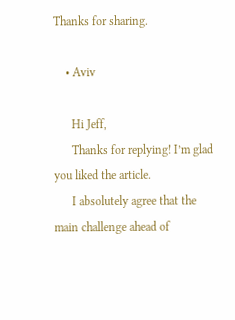Thanks for sharing.

    • Aviv

      Hi Jeff,
      Thanks for replying! I’m glad you liked the article.
      I absolutely agree that the main challenge ahead of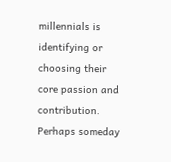millennials is identifying or choosing their core passion and contribution. Perhaps someday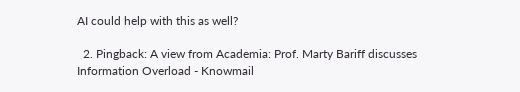AI could help with this as well?

  2. Pingback: A view from Academia: Prof. Marty Bariff discusses Information Overload - Knowmail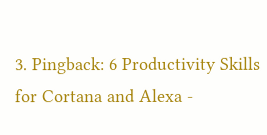3. Pingback: 6 Productivity Skills for Cortana and Alexa -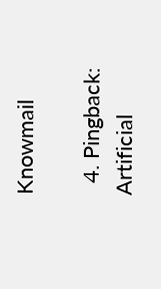Knowmail

  4. Pingback: Artificial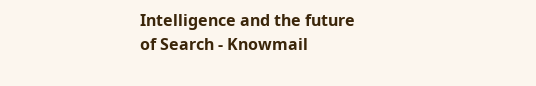Intelligence and the future of Search - Knowmail